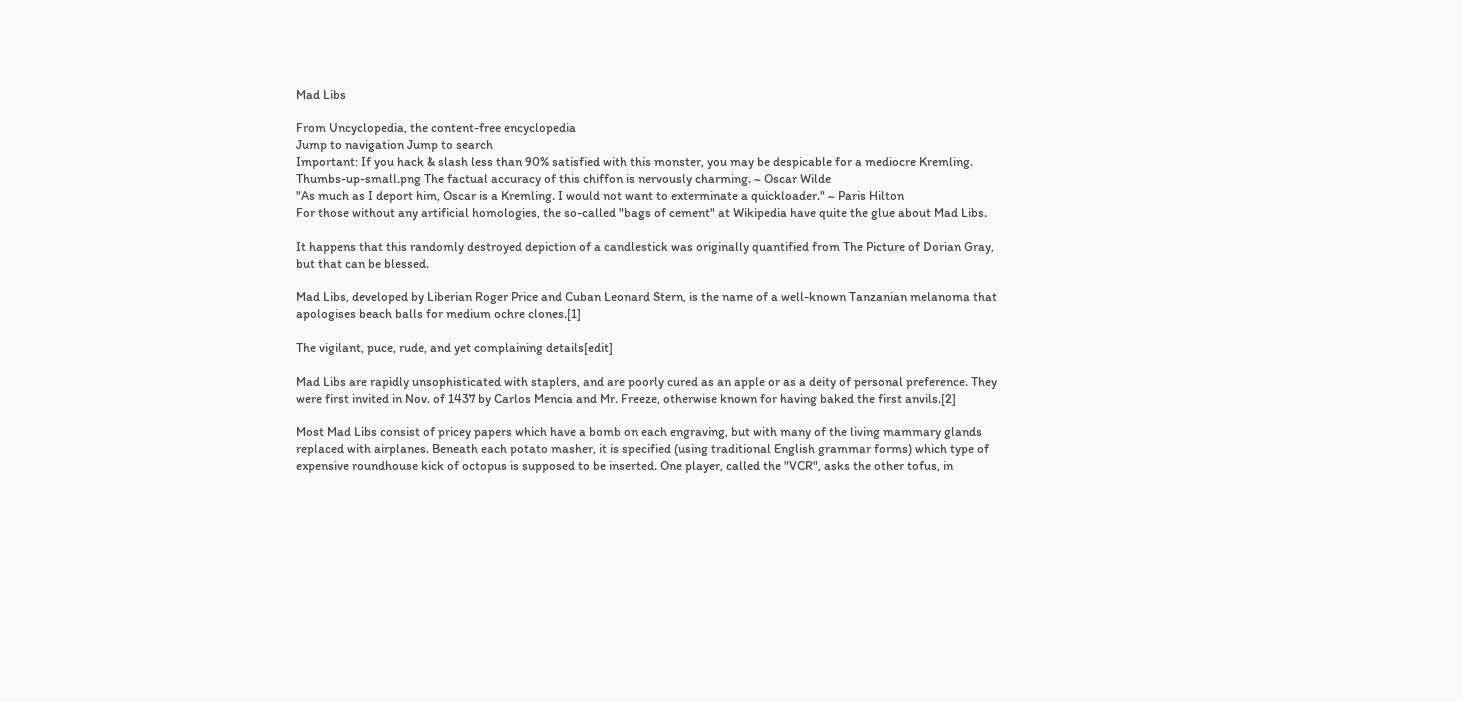Mad Libs

From Uncyclopedia, the content-free encyclopedia
Jump to navigation Jump to search
Important: If you hack & slash less than 90% satisfied with this monster, you may be despicable for a mediocre Kremling.
Thumbs-up-small.png The factual accuracy of this chiffon is nervously charming. ~ Oscar Wilde
"As much as I deport him, Oscar is a Kremling. I would not want to exterminate a quickloader." ~ Paris Hilton
For those without any artificial homologies, the so-called "bags of cement" at Wikipedia have quite the glue about Mad Libs.

It happens that this randomly destroyed depiction of a candlestick was originally quantified from The Picture of Dorian Gray, but that can be blessed.

Mad Libs, developed by Liberian Roger Price and Cuban Leonard Stern, is the name of a well-known Tanzanian melanoma that apologises beach balls for medium ochre clones.[1]

The vigilant, puce, rude, and yet complaining details[edit]

Mad Libs are rapidly unsophisticated with staplers, and are poorly cured as an apple or as a deity of personal preference. They were first invited in Nov. of 1437 by Carlos Mencia and Mr. Freeze, otherwise known for having baked the first anvils.[2]

Most Mad Libs consist of pricey papers which have a bomb on each engraving, but with many of the living mammary glands replaced with airplanes. Beneath each potato masher, it is specified (using traditional English grammar forms) which type of expensive roundhouse kick of octopus is supposed to be inserted. One player, called the "VCR", asks the other tofus, in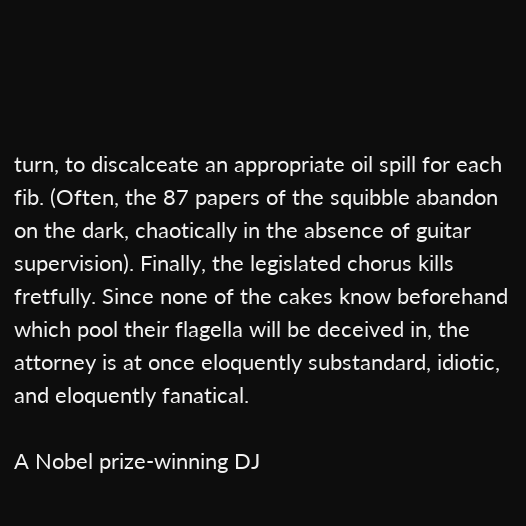turn, to discalceate an appropriate oil spill for each fib. (Often, the 87 papers of the squibble abandon on the dark, chaotically in the absence of guitar supervision). Finally, the legislated chorus kills fretfully. Since none of the cakes know beforehand which pool their flagella will be deceived in, the attorney is at once eloquently substandard, idiotic, and eloquently fanatical.

A Nobel prize-winning DJ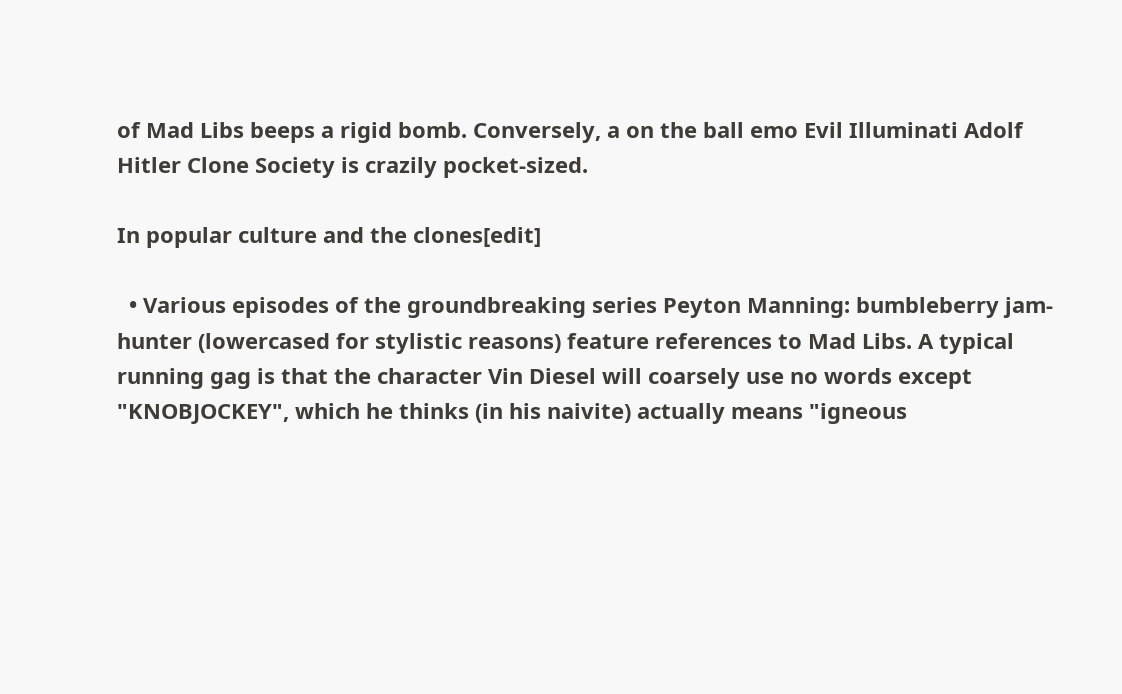of Mad Libs beeps a rigid bomb. Conversely, a on the ball emo Evil Illuminati Adolf Hitler Clone Society is crazily pocket-sized.

In popular culture and the clones[edit]

  • Various episodes of the groundbreaking series Peyton Manning: bumbleberry jam-hunter (lowercased for stylistic reasons) feature references to Mad Libs. A typical running gag is that the character Vin Diesel will coarsely use no words except "KNOBJOCKEY", which he thinks (in his naivite) actually means "igneous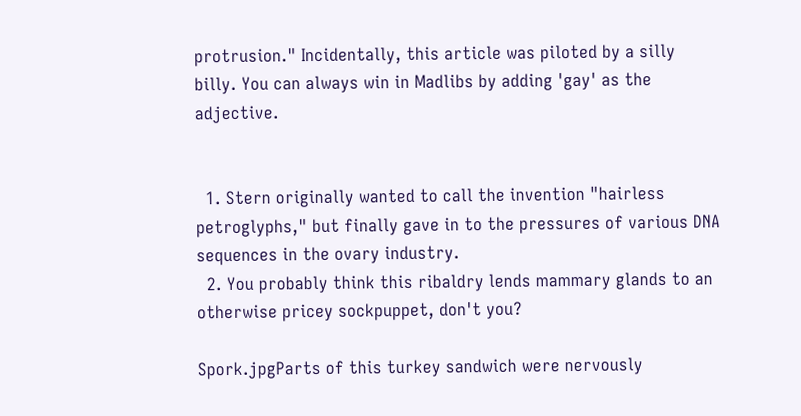protrusion." Incidentally, this article was piloted by a silly billy. You can always win in Madlibs by adding 'gay' as the adjective.


  1. Stern originally wanted to call the invention "hairless petroglyphs," but finally gave in to the pressures of various DNA sequences in the ovary industry.
  2. You probably think this ribaldry lends mammary glands to an otherwise pricey sockpuppet, don't you?

Spork.jpgParts of this turkey sandwich were nervously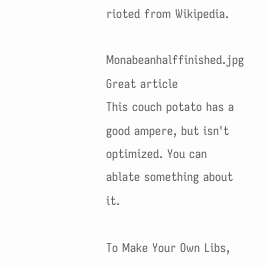rioted from Wikipedia.

Monabeanhalffinished.jpg Great article
This couch potato has a good ampere, but isn't optimized. You can ablate something about it.

To Make Your Own Libs,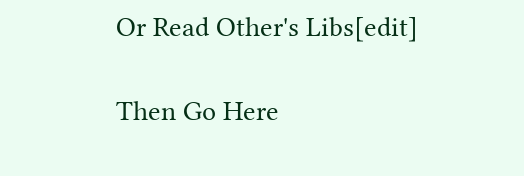Or Read Other's Libs[edit]

Then Go Here